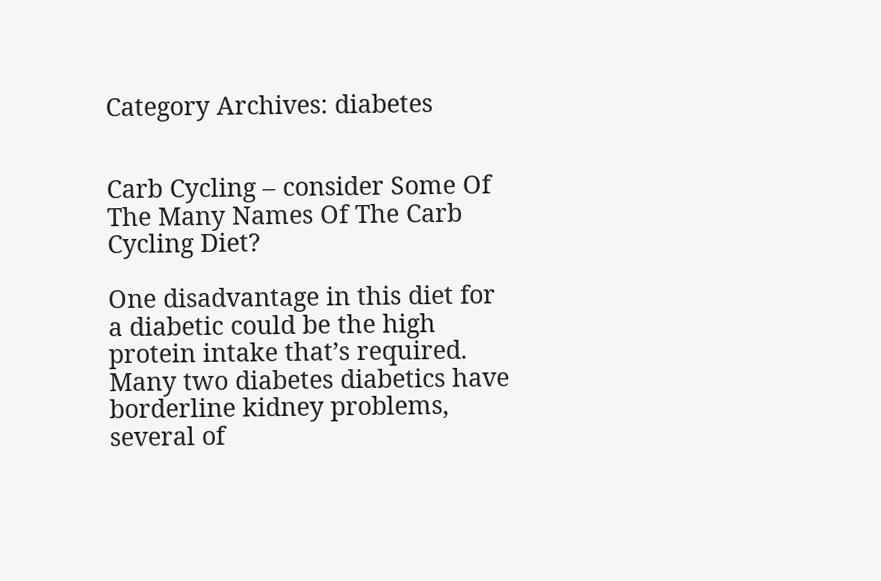Category Archives: diabetes


Carb Cycling – consider Some Of The Many Names Of The Carb Cycling Diet?

One disadvantage in this diet for a diabetic could be the high protein intake that’s required. Many two diabetes diabetics have borderline kidney problems, several of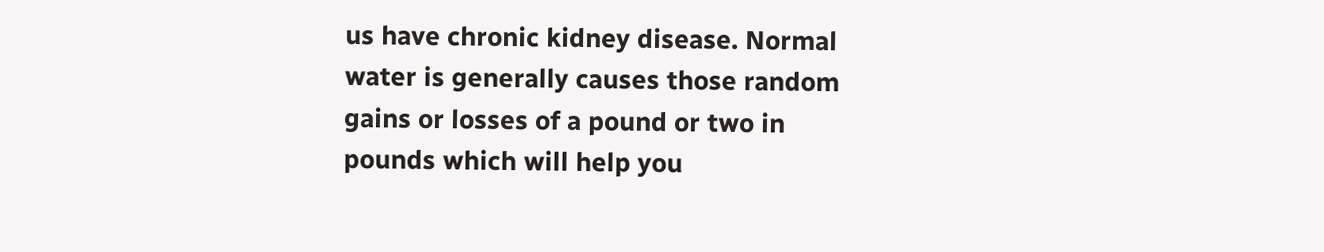us have chronic kidney disease. Normal water is generally causes those random gains or losses of a pound or two in pounds which will help you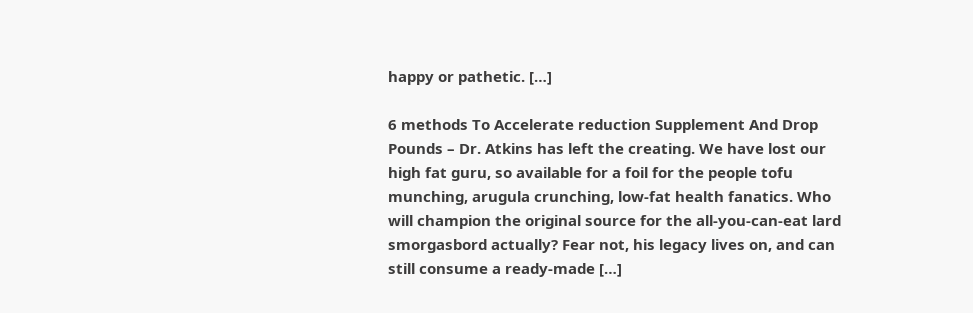happy or pathetic. […]

6 methods To Accelerate reduction Supplement And Drop Pounds – Dr. Atkins has left the creating. We have lost our high fat guru, so available for a foil for the people tofu munching, arugula crunching, low-fat health fanatics. Who will champion the original source for the all-you-can-eat lard smorgasbord actually? Fear not, his legacy lives on, and can still consume a ready-made […]